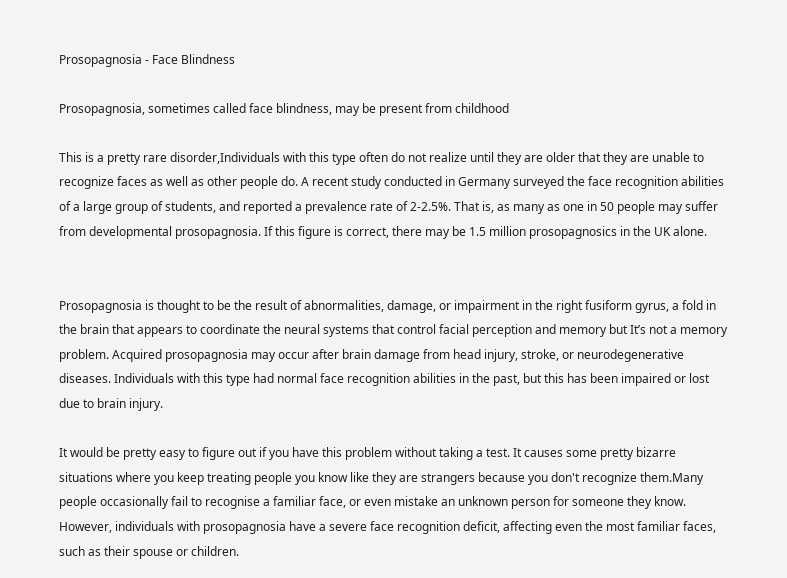Prosopagnosia - Face Blindness

Prosopagnosia, sometimes called face blindness, may be present from childhood

This is a pretty rare disorder,Individuals with this type often do not realize until they are older that they are unable to recognize faces as well as other people do. A recent study conducted in Germany surveyed the face recognition abilities of a large group of students, and reported a prevalence rate of 2-2.5%. That is, as many as one in 50 people may suffer from developmental prosopagnosia. If this figure is correct, there may be 1.5 million prosopagnosics in the UK alone.


Prosopagnosia is thought to be the result of abnormalities, damage, or impairment in the right fusiform gyrus, a fold in the brain that appears to coordinate the neural systems that control facial perception and memory but It’s not a memory problem. Acquired prosopagnosia may occur after brain damage from head injury, stroke, or neurodegenerative diseases. Individuals with this type had normal face recognition abilities in the past, but this has been impaired or lost due to brain injury.

It would be pretty easy to figure out if you have this problem without taking a test. It causes some pretty bizarre situations where you keep treating people you know like they are strangers because you don't recognize them.Many people occasionally fail to recognise a familiar face, or even mistake an unknown person for someone they know. However, individuals with prosopagnosia have a severe face recognition deficit, affecting even the most familiar faces, such as their spouse or children.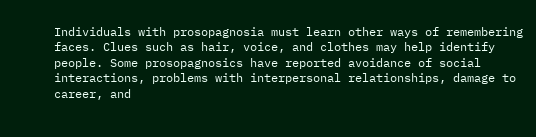Individuals with prosopagnosia must learn other ways of remembering faces. Clues such as hair, voice, and clothes may help identify people. Some prosopagnosics have reported avoidance of social interactions, problems with interpersonal relationships, damage to career, and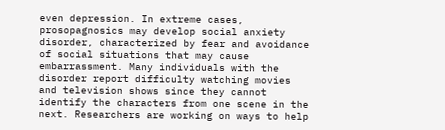even depression. In extreme cases, prosopagnosics may develop social anxiety disorder, characterized by fear and avoidance of social situations that may cause embarrassment. Many individuals with the disorder report difficulty watching movies and television shows since they cannot identify the characters from one scene in the next. Researchers are working on ways to help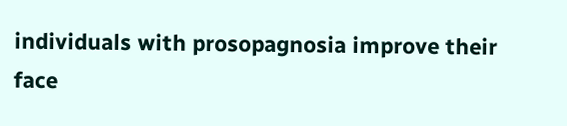individuals with prosopagnosia improve their face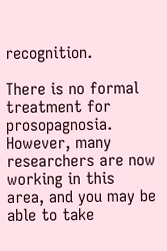recognition.

There is no formal treatment for prosopagnosia. However, many researchers are now working in this area, and you may be able to take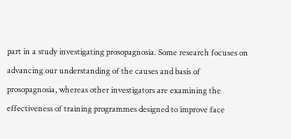part in a study investigating prosopagnosia. Some research focuses on advancing our understanding of the causes and basis of prosopagnosia, whereas other investigators are examining the effectiveness of training programmes designed to improve face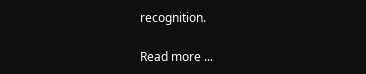recognition.

Read more ...